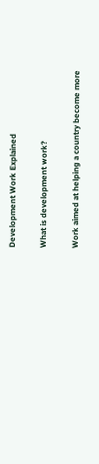Development Work Explained

What is development work?

Work aimed at helping a country become more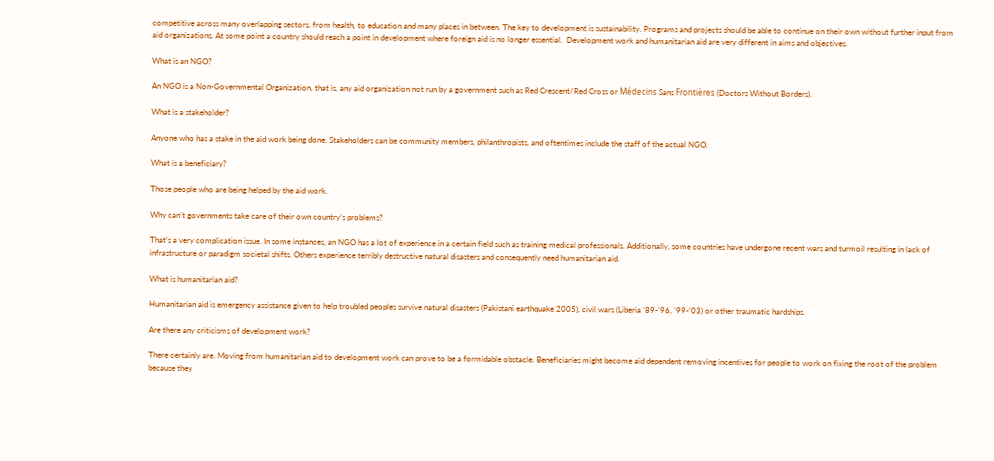competitive across many overlapping sectors, from health, to education and many places in between. The key to development is sustainability. Programs and projects should be able to continue on their own without further input from aid organizations. At some point a country should reach a point in development where foreign aid is no longer essential.  Development work and humanitarian aid are very different in aims and objectives.

What is an NGO?

An NGO is a Non-Governmental Organization, that is, any aid organization not run by a government such as Red Crescent/Red Cross or Médecins Sans Frontières (Doctors Without Borders).

What is a stakeholder?

Anyone who has a stake in the aid work being done. Stakeholders can be community members, philanthropists, and oftentimes include the staff of the actual NGO.

What is a beneficiary?

Those people who are being helped by the aid work.

Why can’t governments take care of their own country’s problems?

That’s a very complication issue. In some instances, an NGO has a lot of experience in a certain field such as training medical professionals. Additionally, some countries have undergone recent wars and turmoil resulting in lack of infrastructure or paradigm societal shifts. Others experience terribly destructive natural disasters and consequently need humanitarian aid.

What is humanitarian aid?

Humanitarian aid is emergency assistance given to help troubled peoples survive natural disasters (Pakistani earthquake 2005), civil wars (Liberia ’89-’96, ’99-’03) or other traumatic hardships.

Are there any criticisms of development work?

There certainly are. Moving from humanitarian aid to development work can prove to be a formidable obstacle. Beneficiaries might become aid dependent removing incentives for people to work on fixing the root of the problem because they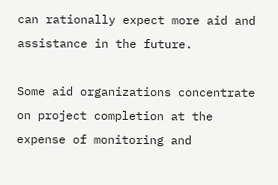can rationally expect more aid and assistance in the future.

Some aid organizations concentrate on project completion at the expense of monitoring and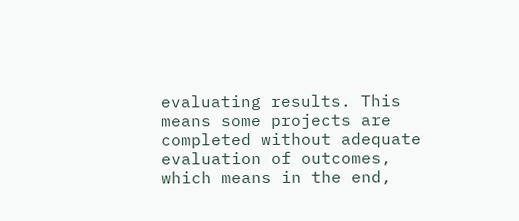evaluating results. This means some projects are completed without adequate evaluation of outcomes, which means in the end,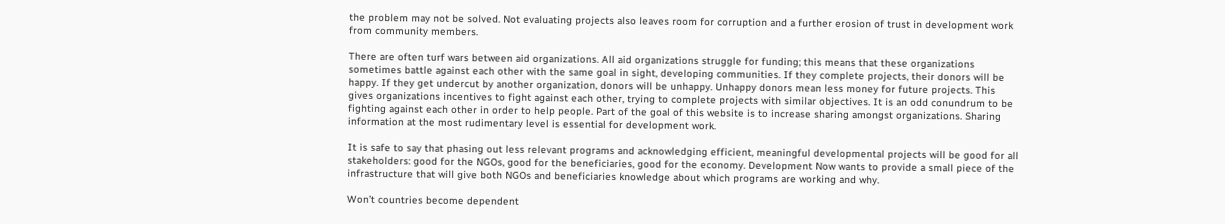the problem may not be solved. Not evaluating projects also leaves room for corruption and a further erosion of trust in development work from community members.

There are often turf wars between aid organizations. All aid organizations struggle for funding; this means that these organizations sometimes battle against each other with the same goal in sight, developing communities. If they complete projects, their donors will be happy. If they get undercut by another organization, donors will be unhappy. Unhappy donors mean less money for future projects. This gives organizations incentives to fight against each other, trying to complete projects with similar objectives. It is an odd conundrum to be fighting against each other in order to help people. Part of the goal of this website is to increase sharing amongst organizations. Sharing information at the most rudimentary level is essential for development work.

It is safe to say that phasing out less relevant programs and acknowledging efficient, meaningful developmental projects will be good for all stakeholders: good for the NGOs, good for the beneficiaries, good for the economy. Development Now wants to provide a small piece of the infrastructure that will give both NGOs and beneficiaries knowledge about which programs are working and why.

Won’t countries become dependent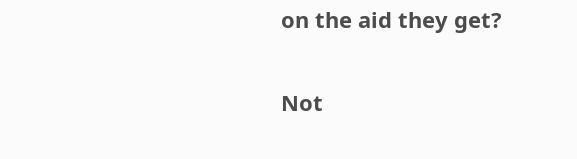on the aid they get?

Not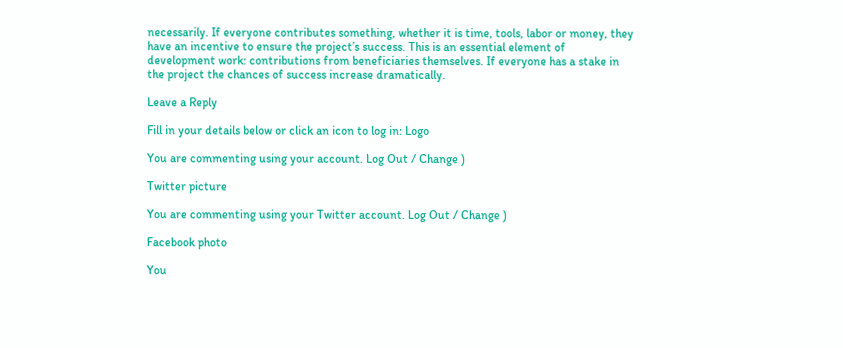necessarily. If everyone contributes something, whether it is time, tools, labor or money, they have an incentive to ensure the project’s success. This is an essential element of development work: contributions from beneficiaries themselves. If everyone has a stake in the project the chances of success increase dramatically.

Leave a Reply

Fill in your details below or click an icon to log in: Logo

You are commenting using your account. Log Out / Change )

Twitter picture

You are commenting using your Twitter account. Log Out / Change )

Facebook photo

You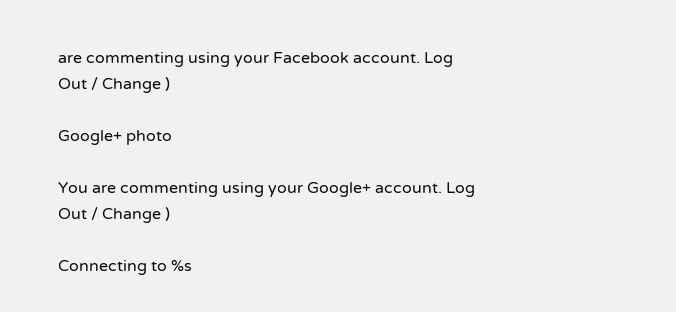are commenting using your Facebook account. Log Out / Change )

Google+ photo

You are commenting using your Google+ account. Log Out / Change )

Connecting to %s